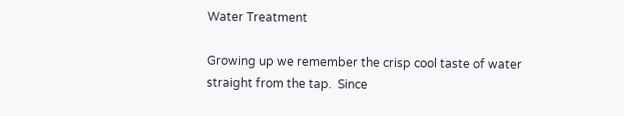Water Treatment

Growing up we remember the crisp cool taste of water straight from the tap.  Since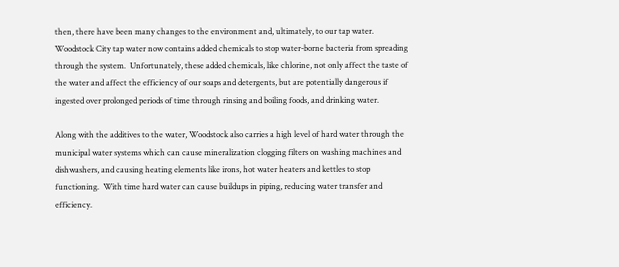then, there have been many changes to the environment and, ultimately, to our tap water.  Woodstock City tap water now contains added chemicals to stop water-borne bacteria from spreading through the system.  Unfortunately, these added chemicals, like chlorine, not only affect the taste of the water and affect the efficiency of our soaps and detergents, but are potentially dangerous if ingested over prolonged periods of time through rinsing and boiling foods, and drinking water.

Along with the additives to the water, Woodstock also carries a high level of hard water through the municipal water systems which can cause mineralization clogging filters on washing machines and dishwashers, and causing heating elements like irons, hot water heaters and kettles to stop functioning.  With time hard water can cause buildups in piping, reducing water transfer and efficiency.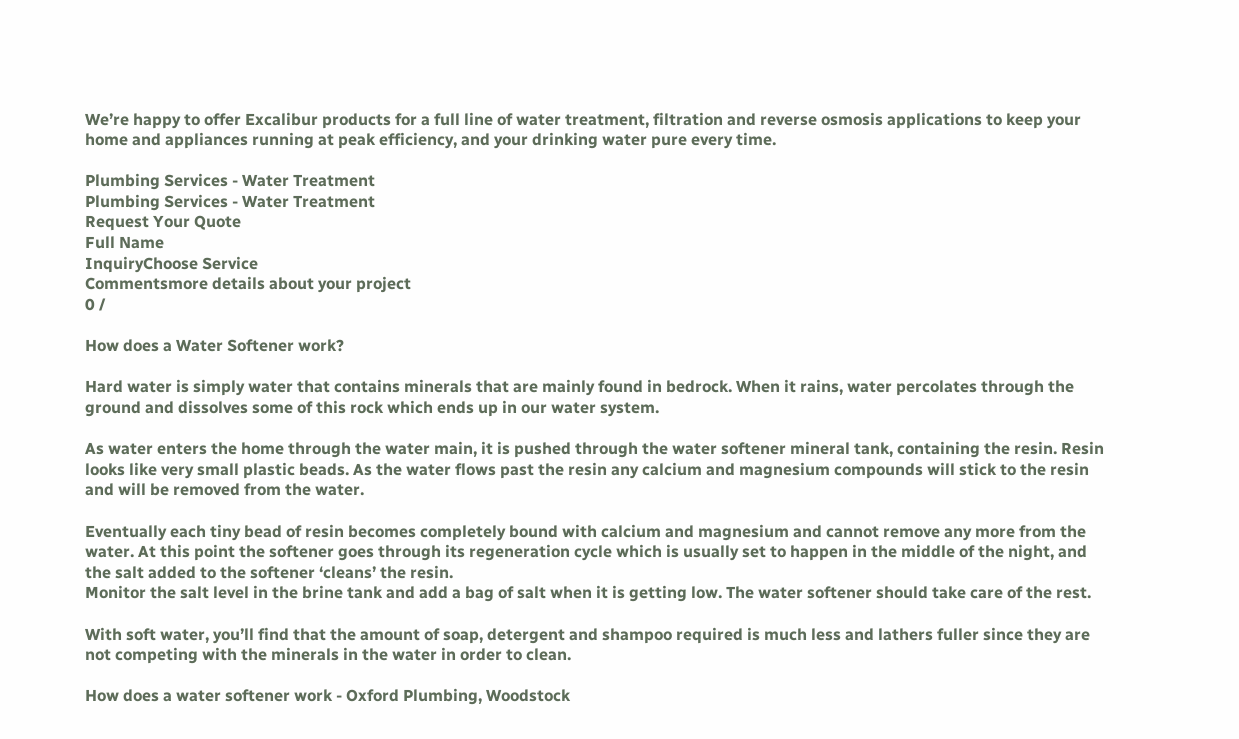We’re happy to offer Excalibur products for a full line of water treatment, filtration and reverse osmosis applications to keep your home and appliances running at peak efficiency, and your drinking water pure every time.

Plumbing Services - Water Treatment
Plumbing Services - Water Treatment
Request Your Quote
Full Name
InquiryChoose Service
Commentsmore details about your project
0 /

How does a Water Softener work?

Hard water is simply water that contains minerals that are mainly found in bedrock. When it rains, water percolates through the ground and dissolves some of this rock which ends up in our water system.

As water enters the home through the water main, it is pushed through the water softener mineral tank, containing the resin. Resin looks like very small plastic beads. As the water flows past the resin any calcium and magnesium compounds will stick to the resin and will be removed from the water.

Eventually each tiny bead of resin becomes completely bound with calcium and magnesium and cannot remove any more from the water. At this point the softener goes through its regeneration cycle which is usually set to happen in the middle of the night, and the salt added to the softener ‘cleans’ the resin.
Monitor the salt level in the brine tank and add a bag of salt when it is getting low. The water softener should take care of the rest.

With soft water, you’ll find that the amount of soap, detergent and shampoo required is much less and lathers fuller since they are not competing with the minerals in the water in order to clean.

How does a water softener work - Oxford Plumbing, Woodstock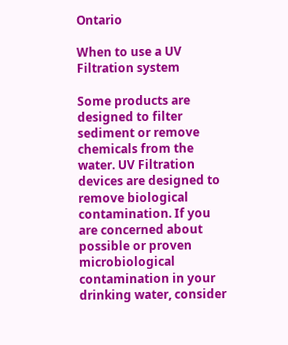Ontario

When to use a UV Filtration system

Some products are designed to filter sediment or remove chemicals from the water. UV Filtration devices are designed to remove biological contamination. If you are concerned about possible or proven microbiological contamination in your drinking water, consider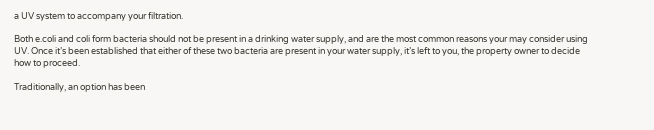a UV system to accompany your filtration.

Both e.coli and coli form bacteria should not be present in a drinking water supply, and are the most common reasons your may consider using UV. Once it’s been established that either of these two bacteria are present in your water supply, it’s left to you, the property owner to decide how to proceed.

Traditionally, an option has been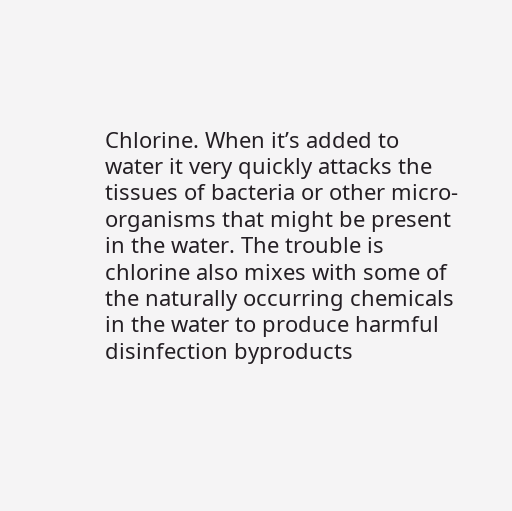Chlorine. When it’s added to water it very quickly attacks the tissues of bacteria or other micro-organisms that might be present in the water. The trouble is chlorine also mixes with some of the naturally occurring chemicals in the water to produce harmful disinfection byproducts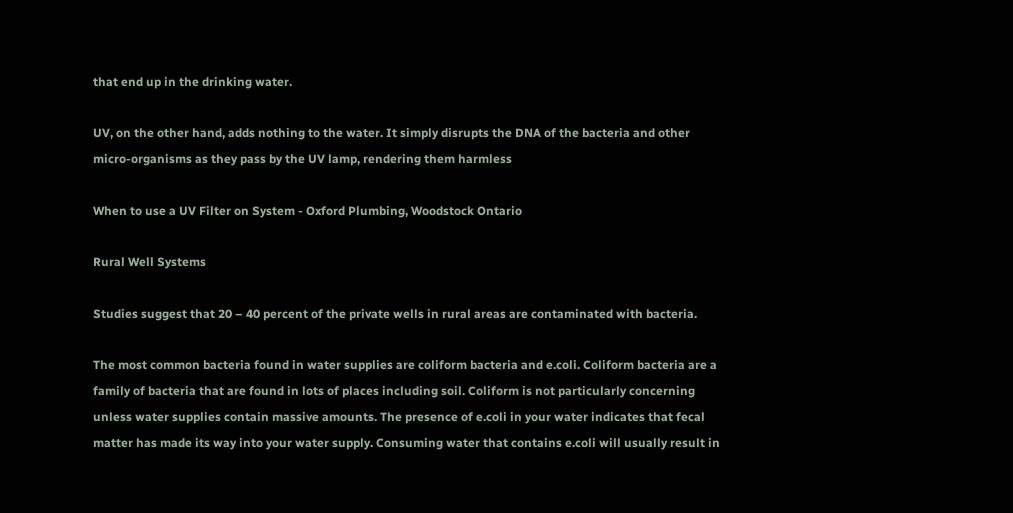that end up in the drinking water.

UV, on the other hand, adds nothing to the water. It simply disrupts the DNA of the bacteria and other micro-organisms as they pass by the UV lamp, rendering them harmless

When to use a UV Filter on System - Oxford Plumbing, Woodstock Ontario

Rural Well Systems

Studies suggest that 20 – 40 percent of the private wells in rural areas are contaminated with bacteria.

The most common bacteria found in water supplies are coliform bacteria and e.coli. Coliform bacteria are a family of bacteria that are found in lots of places including soil. Coliform is not particularly concerning unless water supplies contain massive amounts. The presence of e.coli in your water indicates that fecal matter has made its way into your water supply. Consuming water that contains e.coli will usually result in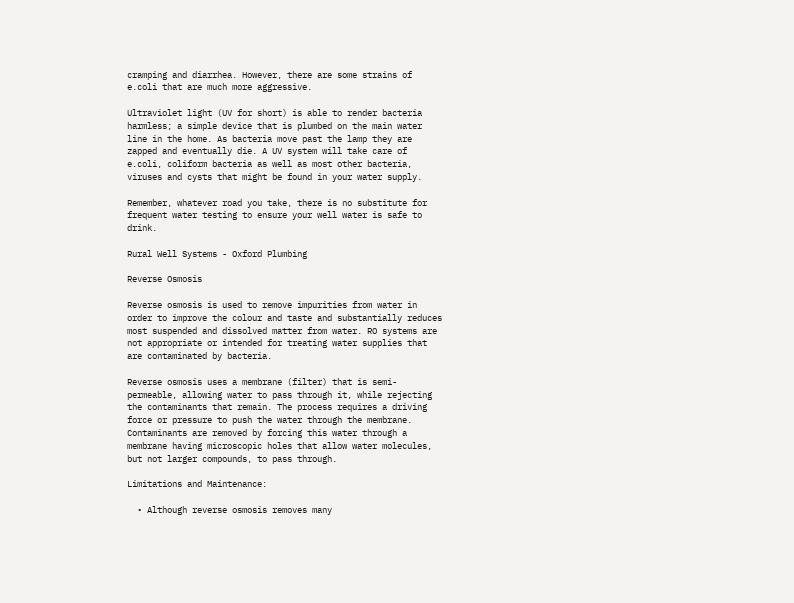cramping and diarrhea. However, there are some strains of e.coli that are much more aggressive.

Ultraviolet light (UV for short) is able to render bacteria harmless; a simple device that is plumbed on the main water line in the home. As bacteria move past the lamp they are zapped and eventually die. A UV system will take care of e.coli, coliform bacteria as well as most other bacteria, viruses and cysts that might be found in your water supply.

Remember, whatever road you take, there is no substitute for frequent water testing to ensure your well water is safe to drink.

Rural Well Systems - Oxford Plumbing

Reverse Osmosis

Reverse osmosis is used to remove impurities from water in order to improve the colour and taste and substantially reduces most suspended and dissolved matter from water. RO systems are not appropriate or intended for treating water supplies that are contaminated by bacteria.

Reverse osmosis uses a membrane (filter) that is semi-permeable, allowing water to pass through it, while rejecting the contaminants that remain. The process requires a driving force or pressure to push the water through the membrane. Contaminants are removed by forcing this water through a membrane having microscopic holes that allow water molecules, but not larger compounds, to pass through.

Limitations and Maintenance:

  • Although reverse osmosis removes many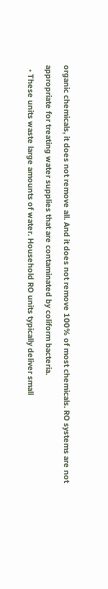organic chemicals, it does not remove all. And it does not remove 100% of most chemicals. RO systems are not appropriate for treating water supplies that are contaminated by coliform bacteria.
  • These units waste large amounts of water. Household RO units typically deliver small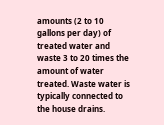amounts (2 to 10 gallons per day) of treated water and waste 3 to 20 times the amount of water treated. Waste water is typically connected to the house drains.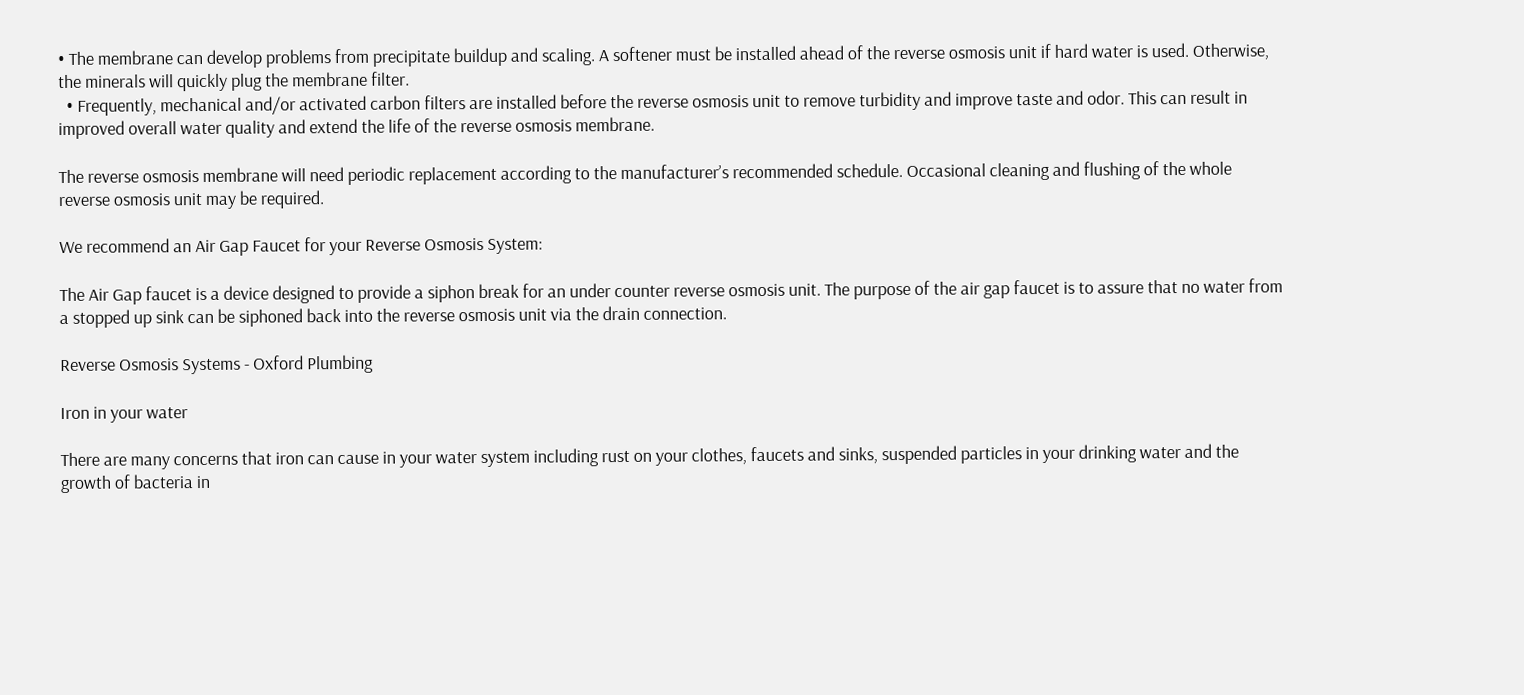• The membrane can develop problems from precipitate buildup and scaling. A softener must be installed ahead of the reverse osmosis unit if hard water is used. Otherwise, the minerals will quickly plug the membrane filter.
  • Frequently, mechanical and/or activated carbon filters are installed before the reverse osmosis unit to remove turbidity and improve taste and odor. This can result in improved overall water quality and extend the life of the reverse osmosis membrane.

The reverse osmosis membrane will need periodic replacement according to the manufacturer’s recommended schedule. Occasional cleaning and flushing of the whole reverse osmosis unit may be required.

We recommend an Air Gap Faucet for your Reverse Osmosis System:

The Air Gap faucet is a device designed to provide a siphon break for an under counter reverse osmosis unit. The purpose of the air gap faucet is to assure that no water from a stopped up sink can be siphoned back into the reverse osmosis unit via the drain connection.

Reverse Osmosis Systems - Oxford Plumbing

Iron in your water

There are many concerns that iron can cause in your water system including rust on your clothes, faucets and sinks, suspended particles in your drinking water and the growth of bacteria in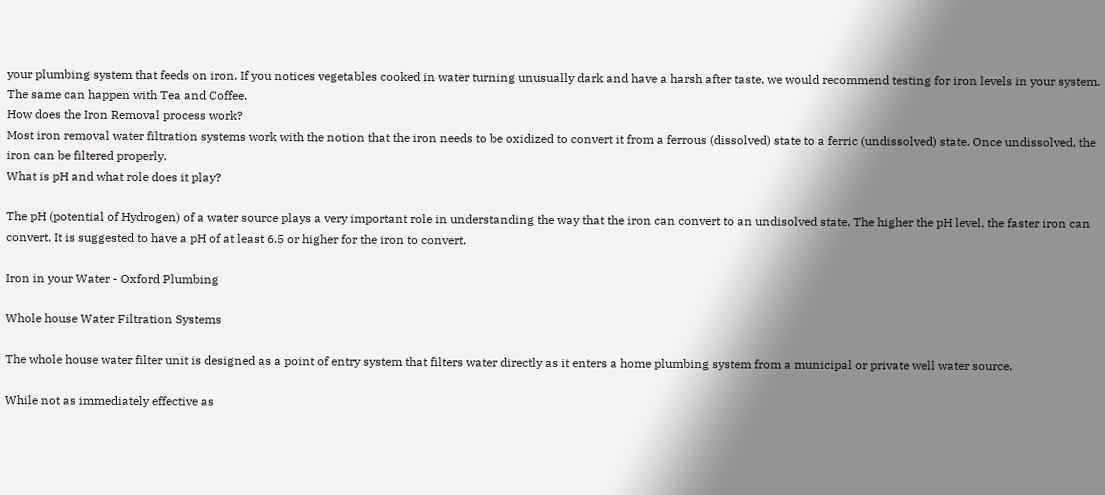your plumbing system that feeds on iron. If you notices vegetables cooked in water turning unusually dark and have a harsh after taste, we would recommend testing for iron levels in your system. The same can happen with Tea and Coffee.
How does the Iron Removal process work?
Most iron removal water filtration systems work with the notion that the iron needs to be oxidized to convert it from a ferrous (dissolved) state to a ferric (undissolved) state. Once undissolved, the iron can be filtered properly.
What is pH and what role does it play?

The pH (potential of Hydrogen) of a water source plays a very important role in understanding the way that the iron can convert to an undisolved state. The higher the pH level, the faster iron can convert. It is suggested to have a pH of at least 6.5 or higher for the iron to convert.

Iron in your Water - Oxford Plumbing

Whole house Water Filtration Systems

The whole house water filter unit is designed as a point of entry system that filters water directly as it enters a home plumbing system from a municipal or private well water source.

While not as immediately effective as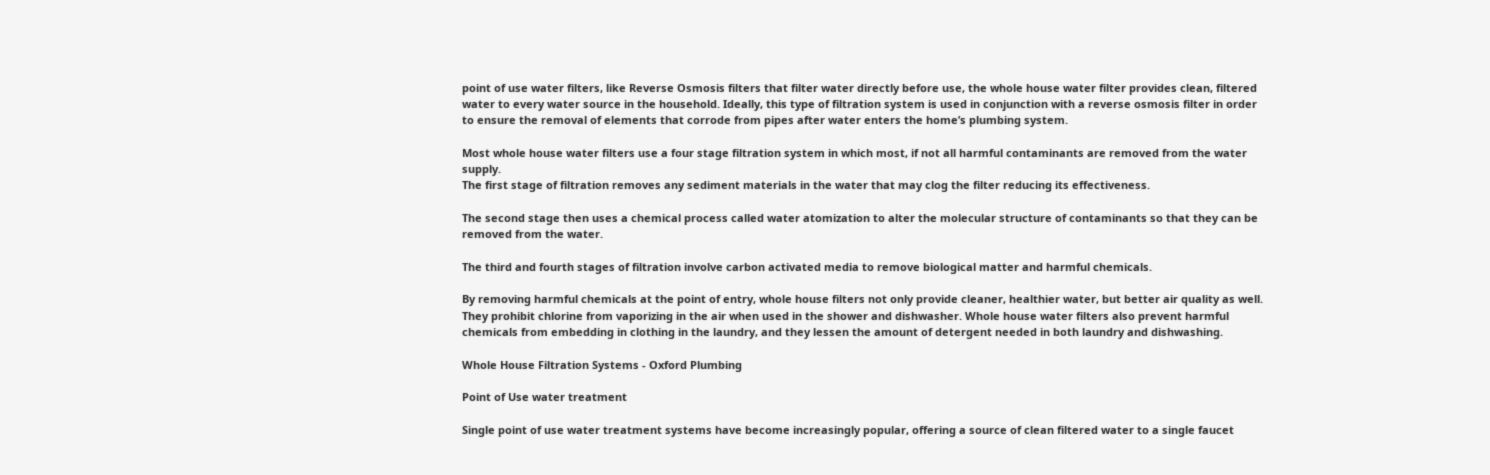point of use water filters, like Reverse Osmosis filters that filter water directly before use, the whole house water filter provides clean, filtered water to every water source in the household. Ideally, this type of filtration system is used in conjunction with a reverse osmosis filter in order to ensure the removal of elements that corrode from pipes after water enters the home’s plumbing system.

Most whole house water filters use a four stage filtration system in which most, if not all harmful contaminants are removed from the water supply.
The first stage of filtration removes any sediment materials in the water that may clog the filter reducing its effectiveness.

The second stage then uses a chemical process called water atomization to alter the molecular structure of contaminants so that they can be removed from the water.

The third and fourth stages of filtration involve carbon activated media to remove biological matter and harmful chemicals.

By removing harmful chemicals at the point of entry, whole house filters not only provide cleaner, healthier water, but better air quality as well. They prohibit chlorine from vaporizing in the air when used in the shower and dishwasher. Whole house water filters also prevent harmful chemicals from embedding in clothing in the laundry, and they lessen the amount of detergent needed in both laundry and dishwashing.

Whole House Filtration Systems - Oxford Plumbing

Point of Use water treatment

Single point of use water treatment systems have become increasingly popular, offering a source of clean filtered water to a single faucet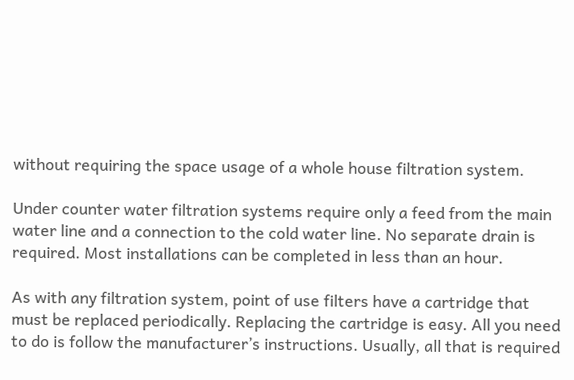without requiring the space usage of a whole house filtration system.

Under counter water filtration systems require only a feed from the main water line and a connection to the cold water line. No separate drain is required. Most installations can be completed in less than an hour.

As with any filtration system, point of use filters have a cartridge that must be replaced periodically. Replacing the cartridge is easy. All you need to do is follow the manufacturer’s instructions. Usually, all that is required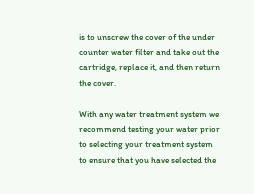is to unscrew the cover of the under counter water filter and take out the cartridge, replace it, and then return the cover.

With any water treatment system we recommend testing your water prior to selecting your treatment system to ensure that you have selected the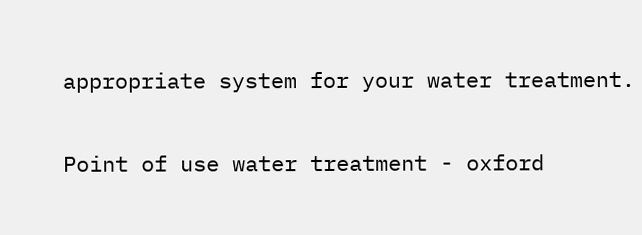appropriate system for your water treatment.

Point of use water treatment - oxford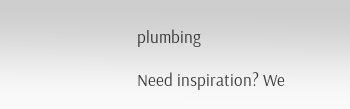plumbing

Need inspiration? We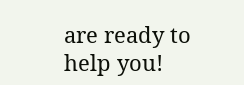are ready to help you!